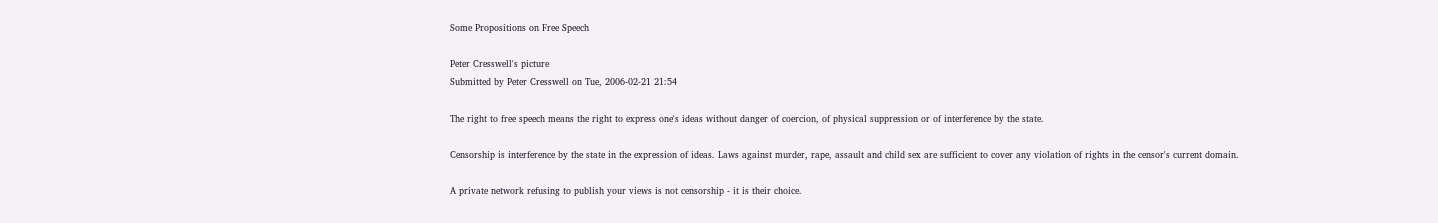Some Propositions on Free Speech

Peter Cresswell's picture
Submitted by Peter Cresswell on Tue, 2006-02-21 21:54

The right to free speech means the right to express one's ideas without danger of coercion, of physical suppression or of interference by the state.

Censorship is interference by the state in the expression of ideas. Laws against murder, rape, assault and child sex are sufficient to cover any violation of rights in the censor's current domain.

A private network refusing to publish your views is not censorship - it is their choice.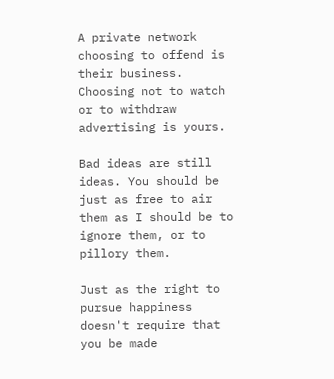A private network choosing to offend is their business. Choosing not to watch or to withdraw advertising is yours.

Bad ideas are still ideas. You should be just as free to air them as I should be to ignore them, or to pillory them.

Just as the right to pursue happiness doesn't require that you be made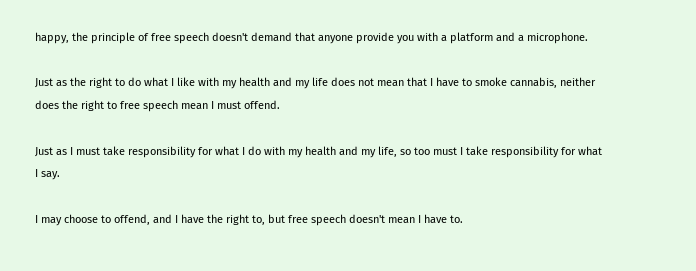happy, the principle of free speech doesn't demand that anyone provide you with a platform and a microphone.

Just as the right to do what I like with my health and my life does not mean that I have to smoke cannabis, neither does the right to free speech mean I must offend.

Just as I must take responsibility for what I do with my health and my life, so too must I take responsibility for what I say.

I may choose to offend, and I have the right to, but free speech doesn't mean I have to.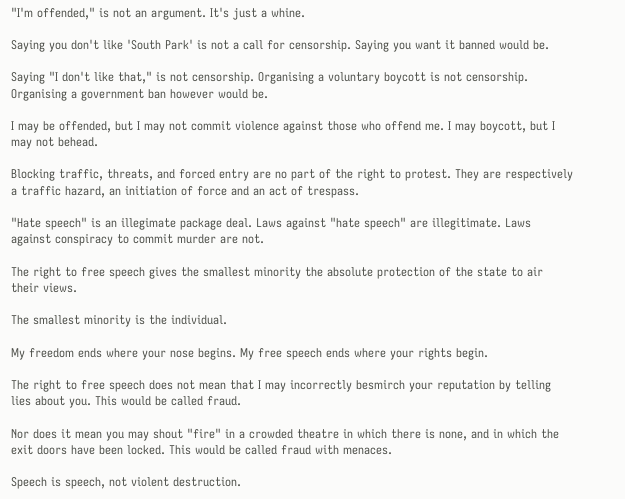"I'm offended," is not an argument. It's just a whine.

Saying you don't like 'South Park' is not a call for censorship. Saying you want it banned would be.

Saying "I don't like that," is not censorship. Organising a voluntary boycott is not censorship. Organising a government ban however would be.

I may be offended, but I may not commit violence against those who offend me. I may boycott, but I may not behead.

Blocking traffic, threats, and forced entry are no part of the right to protest. They are respectively a traffic hazard, an initiation of force and an act of trespass.

"Hate speech" is an illegimate package deal. Laws against "hate speech" are illegitimate. Laws against conspiracy to commit murder are not.

The right to free speech gives the smallest minority the absolute protection of the state to air their views.

The smallest minority is the individual.

My freedom ends where your nose begins. My free speech ends where your rights begin.

The right to free speech does not mean that I may incorrectly besmirch your reputation by telling lies about you. This would be called fraud.

Nor does it mean you may shout "fire" in a crowded theatre in which there is none, and in which the exit doors have been locked. This would be called fraud with menaces.

Speech is speech, not violent destruction.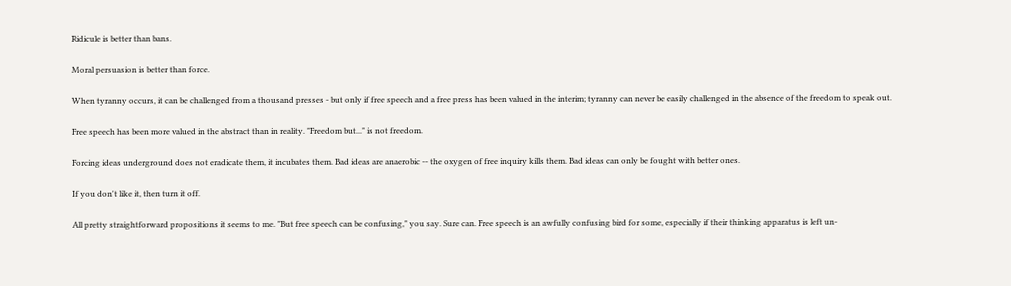Ridicule is better than bans.

Moral persuasion is better than force.

When tyranny occurs, it can be challenged from a thousand presses - but only if free speech and a free press has been valued in the interim; tyranny can never be easily challenged in the absence of the freedom to speak out.

Free speech has been more valued in the abstract than in reality. "Freedom but..." is not freedom.

Forcing ideas underground does not eradicate them, it incubates them. Bad ideas are anaerobic -- the oxygen of free inquiry kills them. Bad ideas can only be fought with better ones.

If you don't like it, then turn it off.

All pretty straightforward propositions it seems to me. "But free speech can be confusing," you say. Sure can. Free speech is an awfully confusing bird for some, especially if their thinking apparatus is left un-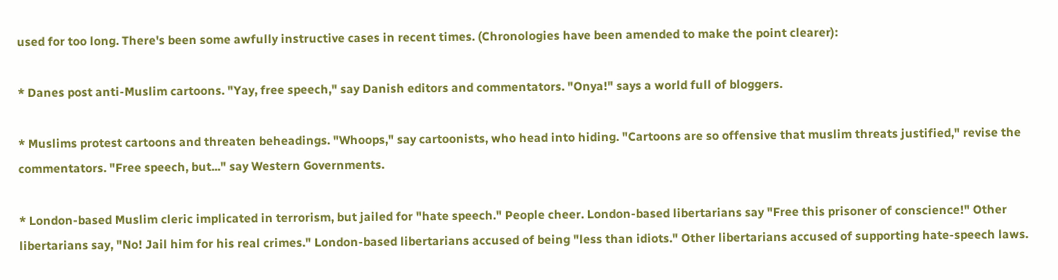used for too long. There's been some awfully instructive cases in recent times. (Chronologies have been amended to make the point clearer):

* Danes post anti-Muslim cartoons. "Yay, free speech," say Danish editors and commentators. "Onya!" says a world full of bloggers.

* Muslims protest cartoons and threaten beheadings. "Whoops," say cartoonists, who head into hiding. "Cartoons are so offensive that muslim threats justified," revise the commentators. "Free speech, but..." say Western Governments.

* London-based Muslim cleric implicated in terrorism, but jailed for "hate speech." People cheer. London-based libertarians say "Free this prisoner of conscience!" Other libertarians say, "No! Jail him for his real crimes." London-based libertarians accused of being "less than idiots." Other libertarians accused of supporting hate-speech laws.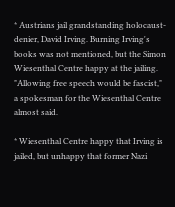* Austrians jail grandstanding holocaust-denier, David Irving. Burning Irving's books was not mentioned, but the Simon Wiesenthal Centre happy at the jailing. "Allowing free speech would be fascist," a spokesman for the Wiesenthal Centre almost said.

* Wiesenthal Centre happy that Irving is jailed, but unhappy that former Nazi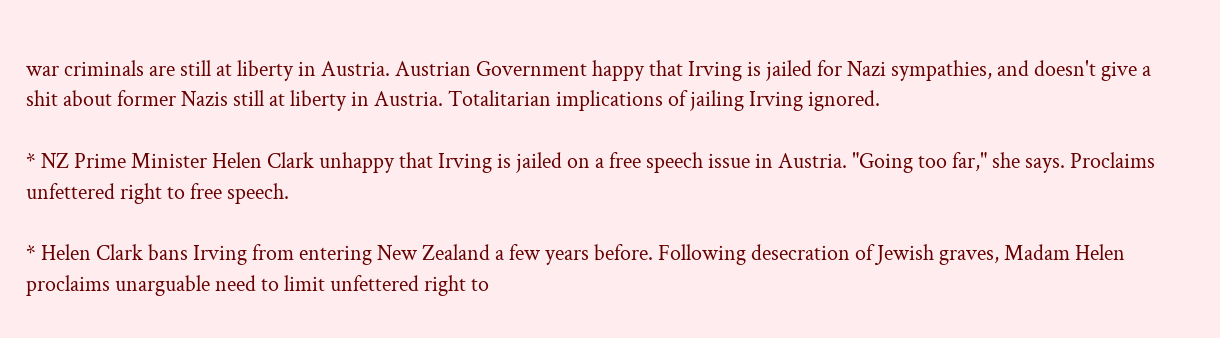war criminals are still at liberty in Austria. Austrian Government happy that Irving is jailed for Nazi sympathies, and doesn't give a shit about former Nazis still at liberty in Austria. Totalitarian implications of jailing Irving ignored.

* NZ Prime Minister Helen Clark unhappy that Irving is jailed on a free speech issue in Austria. "Going too far," she says. Proclaims unfettered right to free speech.

* Helen Clark bans Irving from entering New Zealand a few years before. Following desecration of Jewish graves, Madam Helen proclaims unarguable need to limit unfettered right to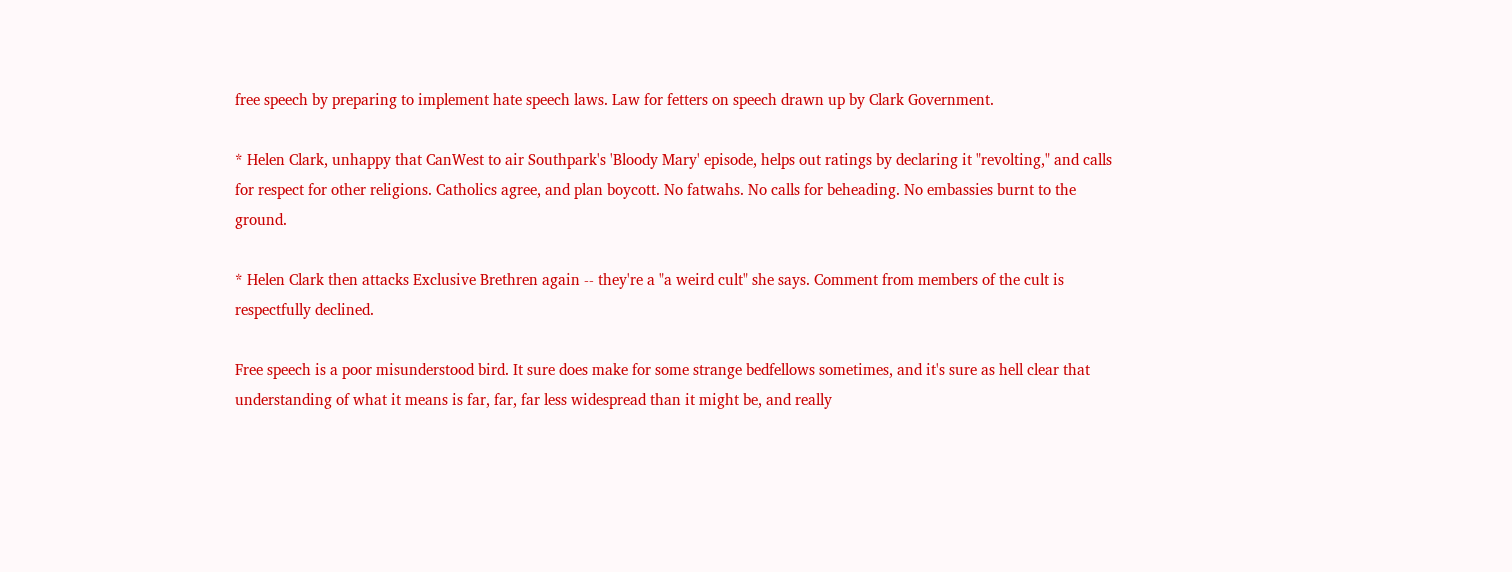free speech by preparing to implement hate speech laws. Law for fetters on speech drawn up by Clark Government.

* Helen Clark, unhappy that CanWest to air Southpark's 'Bloody Mary' episode, helps out ratings by declaring it "revolting," and calls for respect for other religions. Catholics agree, and plan boycott. No fatwahs. No calls for beheading. No embassies burnt to the ground.

* Helen Clark then attacks Exclusive Brethren again -- they're a "a weird cult" she says. Comment from members of the cult is respectfully declined.

Free speech is a poor misunderstood bird. It sure does make for some strange bedfellows sometimes, and it's sure as hell clear that understanding of what it means is far, far, far less widespread than it might be, and really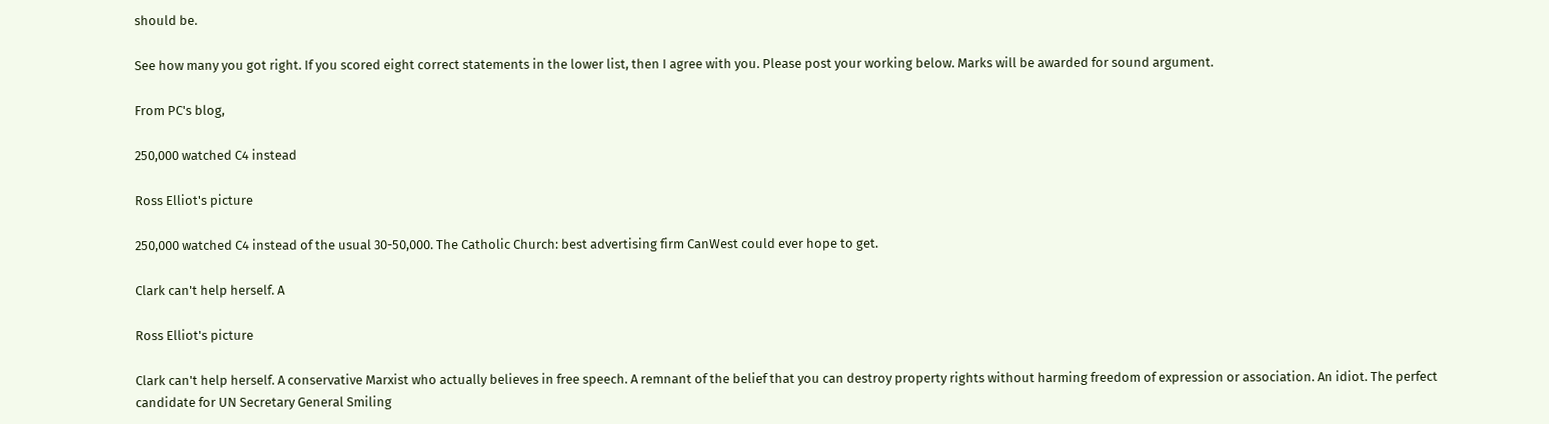should be.

See how many you got right. If you scored eight correct statements in the lower list, then I agree with you. Please post your working below. Marks will be awarded for sound argument.

From PC's blog,

250,000 watched C4 instead

Ross Elliot's picture

250,000 watched C4 instead of the usual 30-50,000. The Catholic Church: best advertising firm CanWest could ever hope to get.

Clark can't help herself. A

Ross Elliot's picture

Clark can't help herself. A conservative Marxist who actually believes in free speech. A remnant of the belief that you can destroy property rights without harming freedom of expression or association. An idiot. The perfect candidate for UN Secretary General Smiling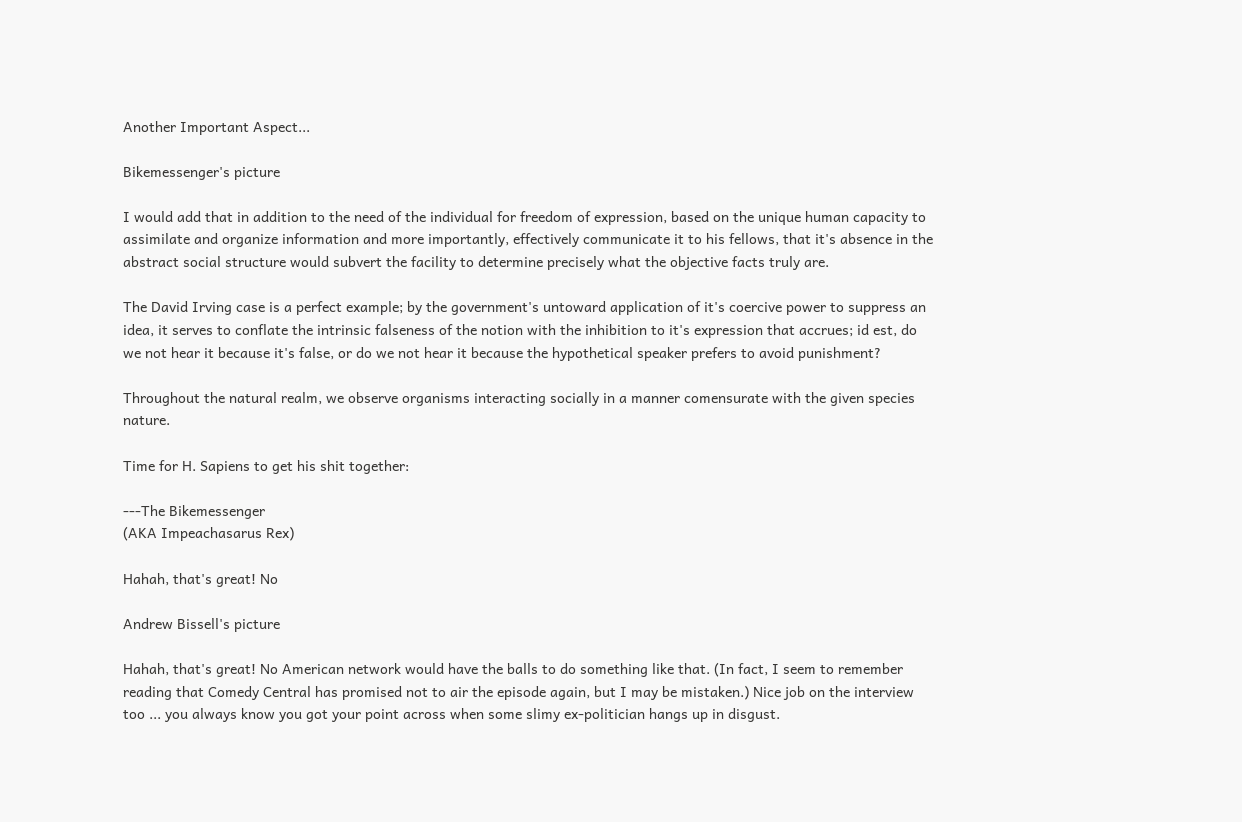Another Important Aspect...

Bikemessenger's picture

I would add that in addition to the need of the individual for freedom of expression, based on the unique human capacity to assimilate and organize information and more importantly, effectively communicate it to his fellows, that it's absence in the abstract social structure would subvert the facility to determine precisely what the objective facts truly are.

The David Irving case is a perfect example; by the government's untoward application of it's coercive power to suppress an idea, it serves to conflate the intrinsic falseness of the notion with the inhibition to it's expression that accrues; id est, do we not hear it because it's false, or do we not hear it because the hypothetical speaker prefers to avoid punishment?

Throughout the natural realm, we observe organisms interacting socially in a manner comensurate with the given species nature.

Time for H. Sapiens to get his shit together:

---The Bikemessenger
(AKA Impeachasarus Rex)

Hahah, that's great! No

Andrew Bissell's picture

Hahah, that's great! No American network would have the balls to do something like that. (In fact, I seem to remember reading that Comedy Central has promised not to air the episode again, but I may be mistaken.) Nice job on the interview too ... you always know you got your point across when some slimy ex-politician hangs up in disgust.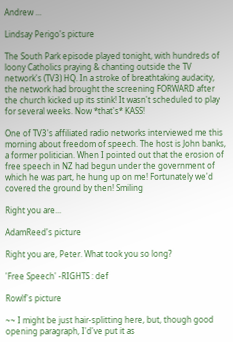Andrew ...

Lindsay Perigo's picture

The South Park episode played tonight, with hundreds of loony Catholics praying & chanting outside the TV network's (TV3) HQ. In a stroke of breathtaking audacity, the network had brought the screening FORWARD after the church kicked up its stink! It wasn't scheduled to play for several weeks. Now *that's* KASS!

One of TV3's affiliated radio networks interviewed me this morning about freedom of speech. The host is John banks, a former politician. When I pointed out that the erosion of free speech in NZ had begun under the government of which he was part, he hung up on me! Fortunately we'd covered the ground by then! Smiling

Right you are...

AdamReed's picture

Right you are, Peter. What took you so long?

'Free Speech' -RIGHTS : def

Rowlf's picture

~~ I might be just hair-splitting here, but, though good opening paragraph, I'd've put it as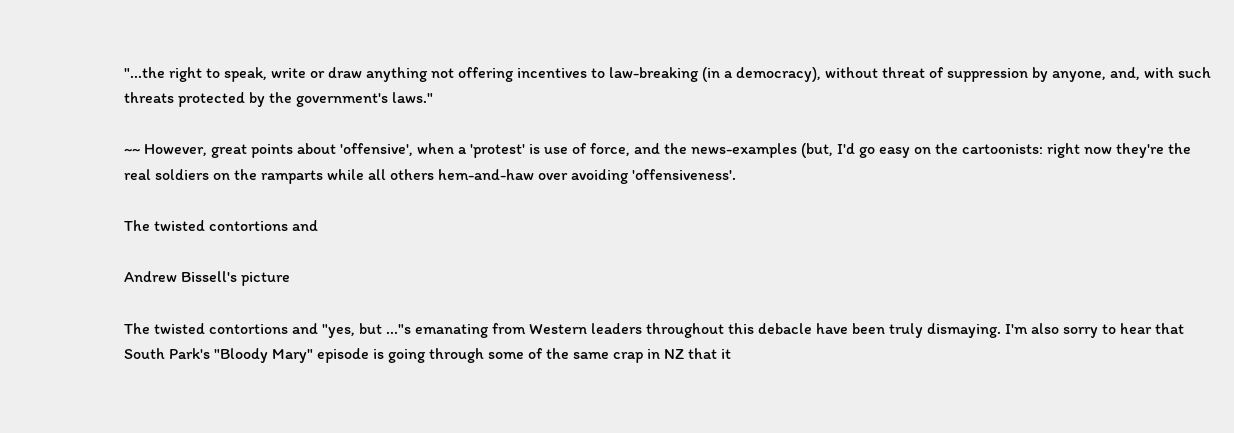"...the right to speak, write or draw anything not offering incentives to law-breaking (in a democracy), without threat of suppression by anyone, and, with such threats protected by the government's laws."

~~ However, great points about 'offensive', when a 'protest' is use of force, and the news-examples (but, I'd go easy on the cartoonists: right now they're the real soldiers on the ramparts while all others hem-and-haw over avoiding 'offensiveness'.

The twisted contortions and

Andrew Bissell's picture

The twisted contortions and "yes, but ..."s emanating from Western leaders throughout this debacle have been truly dismaying. I'm also sorry to hear that South Park's "Bloody Mary" episode is going through some of the same crap in NZ that it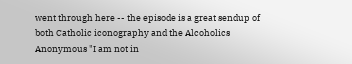went through here -- the episode is a great sendup of both Catholic iconography and the Alcoholics Anonymous "I am not in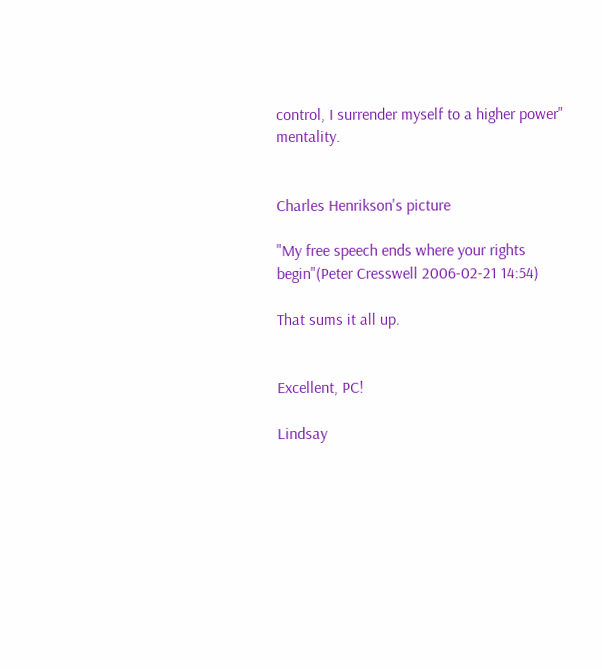control, I surrender myself to a higher power" mentality.


Charles Henrikson's picture

"My free speech ends where your rights begin"(Peter Cresswell 2006-02-21 14:54)

That sums it all up.


Excellent, PC!

Lindsay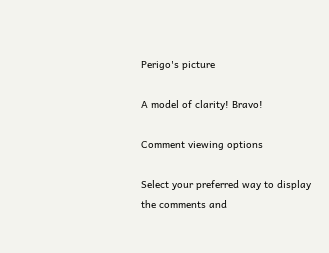Perigo's picture

A model of clarity! Bravo!

Comment viewing options

Select your preferred way to display the comments and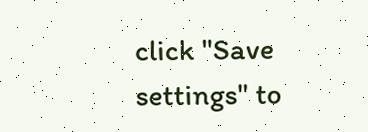click "Save settings" to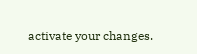activate your changes.